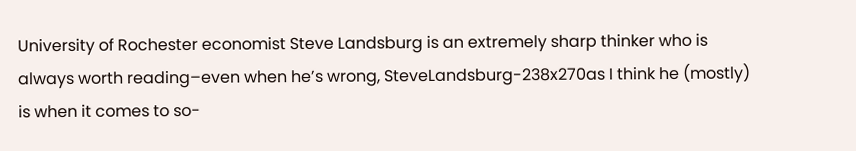University of Rochester economist Steve Landsburg is an extremely sharp thinker who is always worth reading–even when he’s wrong, SteveLandsburg-238x270as I think he (mostly) is when it comes to so-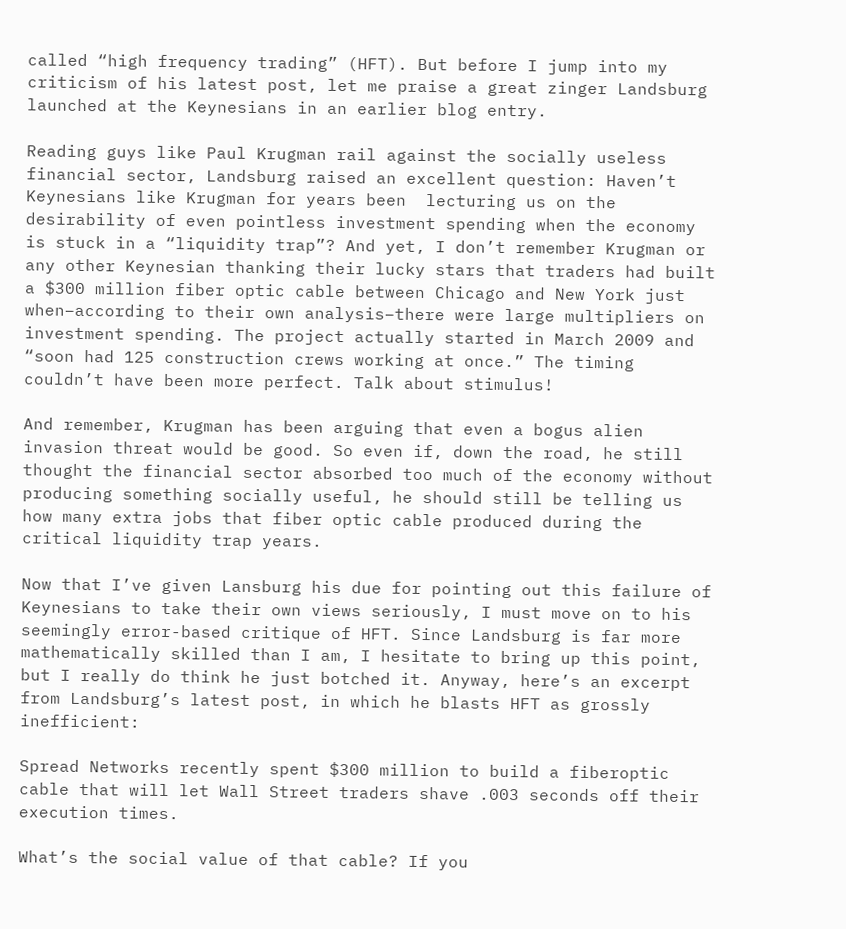called “high frequency trading” (HFT). But before I jump into my criticism of his latest post, let me praise a great zinger Landsburg launched at the Keynesians in an earlier blog entry.

Reading guys like Paul Krugman rail against the socially useless financial sector, Landsburg raised an excellent question: Haven’t Keynesians like Krugman for years been  lecturing us on the desirability of even pointless investment spending when the economy is stuck in a “liquidity trap”? And yet, I don’t remember Krugman or any other Keynesian thanking their lucky stars that traders had built a $300 million fiber optic cable between Chicago and New York just when–according to their own analysis–there were large multipliers on investment spending. The project actually started in March 2009 and “soon had 125 construction crews working at once.” The timing couldn’t have been more perfect. Talk about stimulus!

And remember, Krugman has been arguing that even a bogus alien invasion threat would be good. So even if, down the road, he still thought the financial sector absorbed too much of the economy without producing something socially useful, he should still be telling us how many extra jobs that fiber optic cable produced during the critical liquidity trap years.

Now that I’ve given Lansburg his due for pointing out this failure of Keynesians to take their own views seriously, I must move on to his seemingly error-based critique of HFT. Since Landsburg is far more mathematically skilled than I am, I hesitate to bring up this point, but I really do think he just botched it. Anyway, here’s an excerpt from Landsburg’s latest post, in which he blasts HFT as grossly inefficient:

Spread Networks recently spent $300 million to build a fiberoptic cable that will let Wall Street traders shave .003 seconds off their execution times.

What’s the social value of that cable? If you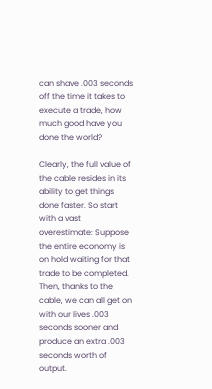can shave .003 seconds off the time it takes to execute a trade, how much good have you done the world?

Clearly, the full value of the cable resides in its ability to get things done faster. So start with a vast overestimate: Suppose the entire economy is on hold waiting for that trade to be completed. Then, thanks to the cable, we can all get on with our lives .003 seconds sooner and produce an extra .003 seconds worth of output.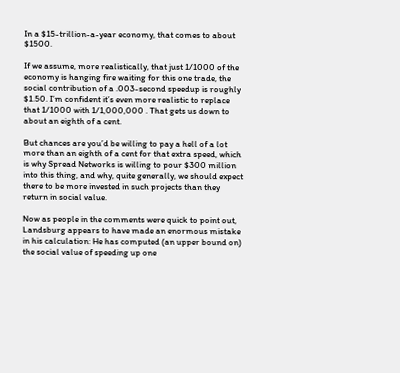In a $15-trillion-a-year economy, that comes to about $1500.

If we assume, more realistically, that just 1/1000 of the economy is hanging fire waiting for this one trade, the social contribution of a .003-second speedup is roughly $1.50. I’m confident it’s even more realistic to replace that 1/1000 with 1/1,000,000 . That gets us down to about an eighth of a cent.

But chances are you’d be willing to pay a hell of a lot more than an eighth of a cent for that extra speed, which is why Spread Networks is willing to pour $300 million into this thing, and why, quite generally, we should expect there to be more invested in such projects than they return in social value.

Now as people in the comments were quick to point out, Landsburg appears to have made an enormous mistake in his calculation: He has computed (an upper bound on) the social value of speeding up one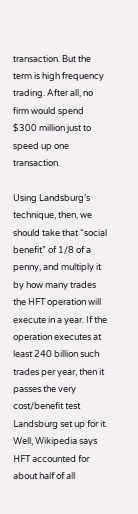transaction. But the term is high frequency trading. After all, no firm would spend $300 million just to speed up one transaction.

Using Landsburg’s technique, then, we should take that “social benefit” of 1/8 of a penny, and multiply it by how many trades the HFT operation will execute in a year. If the operation executes at least 240 billion such trades per year, then it passes the very cost/benefit test Landsburg set up for it. Well, Wikipedia says HFT accounted for about half of all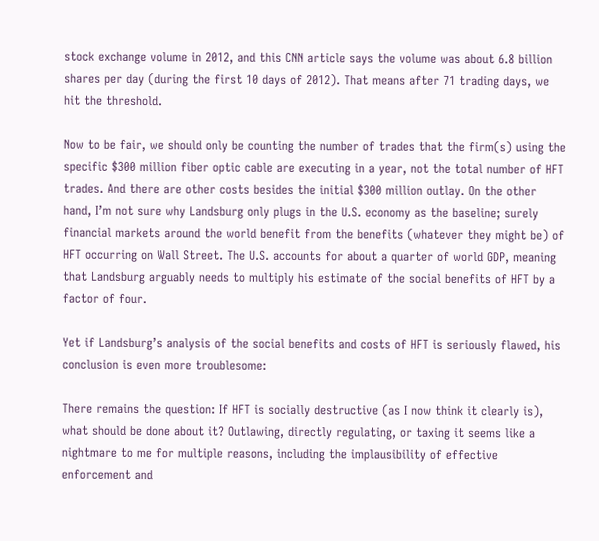stock exchange volume in 2012, and this CNN article says the volume was about 6.8 billion shares per day (during the first 10 days of 2012). That means after 71 trading days, we hit the threshold.

Now to be fair, we should only be counting the number of trades that the firm(s) using the specific $300 million fiber optic cable are executing in a year, not the total number of HFT trades. And there are other costs besides the initial $300 million outlay. On the other hand, I’m not sure why Landsburg only plugs in the U.S. economy as the baseline; surely financial markets around the world benefit from the benefits (whatever they might be) of HFT occurring on Wall Street. The U.S. accounts for about a quarter of world GDP, meaning that Landsburg arguably needs to multiply his estimate of the social benefits of HFT by a factor of four.

Yet if Landsburg’s analysis of the social benefits and costs of HFT is seriously flawed, his conclusion is even more troublesome:

There remains the question: If HFT is socially destructive (as I now think it clearly is), what should be done about it? Outlawing, directly regulating, or taxing it seems like a nightmare to me for multiple reasons, including the implausibility of effective enforcement and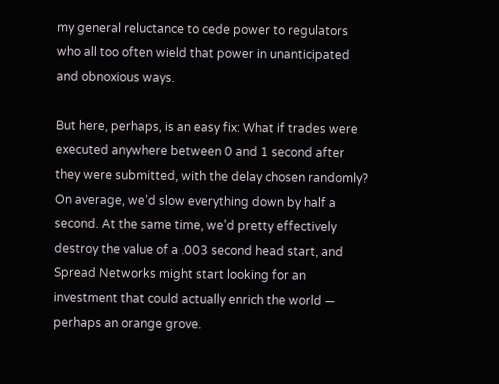my general reluctance to cede power to regulators who all too often wield that power in unanticipated and obnoxious ways.

But here, perhaps, is an easy fix: What if trades were executed anywhere between 0 and 1 second after they were submitted, with the delay chosen randomly? On average, we’d slow everything down by half a second. At the same time, we’d pretty effectively destroy the value of a .003 second head start, and Spread Networks might start looking for an investment that could actually enrich the world — perhaps an orange grove.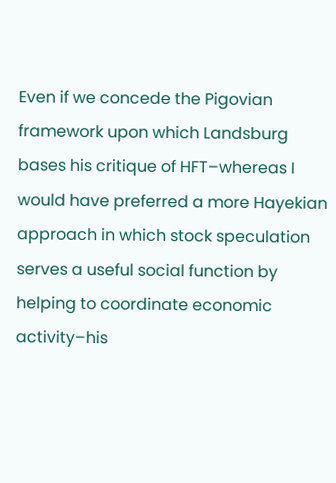Even if we concede the Pigovian framework upon which Landsburg bases his critique of HFT–whereas I would have preferred a more Hayekian approach in which stock speculation serves a useful social function by helping to coordinate economic activity–his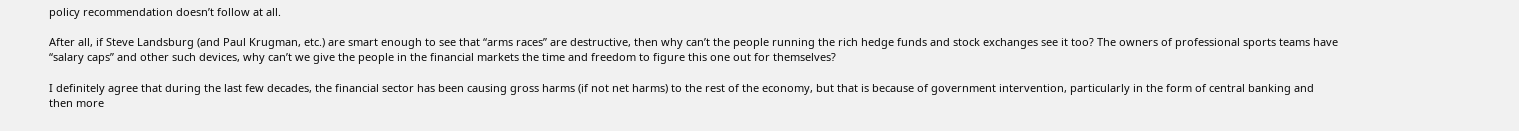policy recommendation doesn’t follow at all.

After all, if Steve Landsburg (and Paul Krugman, etc.) are smart enough to see that “arms races” are destructive, then why can’t the people running the rich hedge funds and stock exchanges see it too? The owners of professional sports teams have “salary caps” and other such devices, why can’t we give the people in the financial markets the time and freedom to figure this one out for themselves?

I definitely agree that during the last few decades, the financial sector has been causing gross harms (if not net harms) to the rest of the economy, but that is because of government intervention, particularly in the form of central banking and then more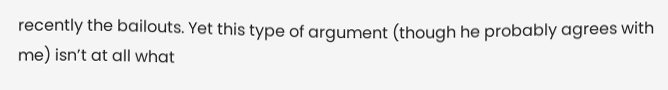recently the bailouts. Yet this type of argument (though he probably agrees with me) isn’t at all what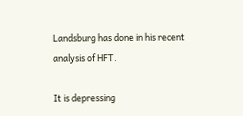Landsburg has done in his recent analysis of HFT.

It is depressing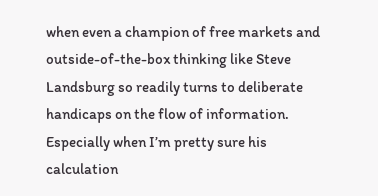when even a champion of free markets and outside-of-the-box thinking like Steve Landsburg so readily turns to deliberate handicaps on the flow of information. Especially when I’m pretty sure his calculation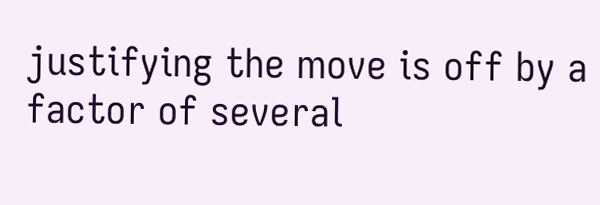justifying the move is off by a factor of several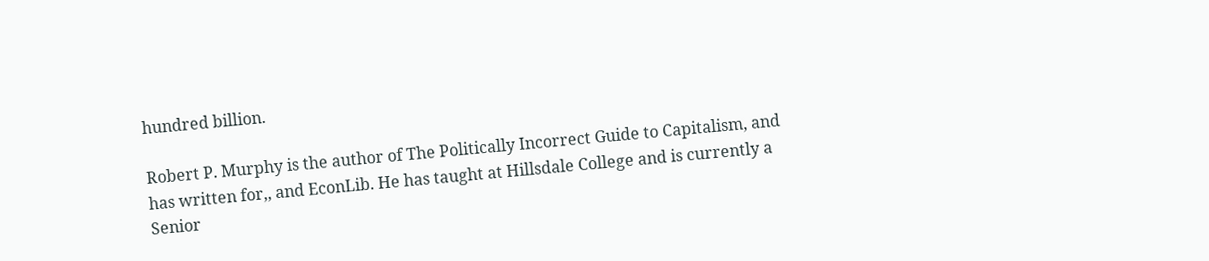hundred billion.

Robert P. Murphy is the author of The Politically Incorrect Guide to Capitalism, and has written for,, and EconLib. He has taught at Hillsdale College and is currently a Senior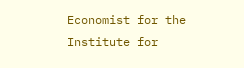Economist for the Institute for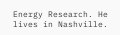Energy Research. He lives in Nashville.